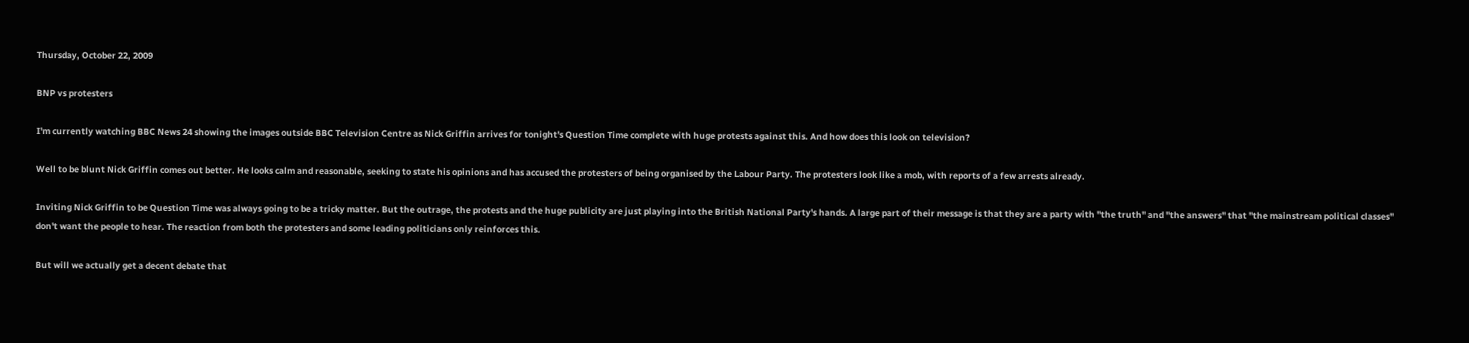Thursday, October 22, 2009

BNP vs protesters

I'm currently watching BBC News 24 showing the images outside BBC Television Centre as Nick Griffin arrives for tonight's Question Time complete with huge protests against this. And how does this look on television?

Well to be blunt Nick Griffin comes out better. He looks calm and reasonable, seeking to state his opinions and has accused the protesters of being organised by the Labour Party. The protesters look like a mob, with reports of a few arrests already.

Inviting Nick Griffin to be Question Time was always going to be a tricky matter. But the outrage, the protests and the huge publicity are just playing into the British National Party's hands. A large part of their message is that they are a party with "the truth" and "the answers" that "the mainstream political classes" don't want the people to hear. The reaction from both the protesters and some leading politicians only reinforces this.

But will we actually get a decent debate that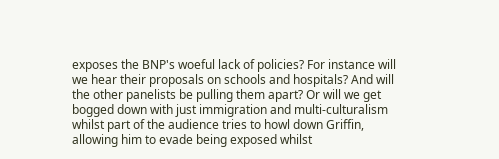exposes the BNP's woeful lack of policies? For instance will we hear their proposals on schools and hospitals? And will the other panelists be pulling them apart? Or will we get bogged down with just immigration and multi-culturalism whilst part of the audience tries to howl down Griffin, allowing him to evade being exposed whilst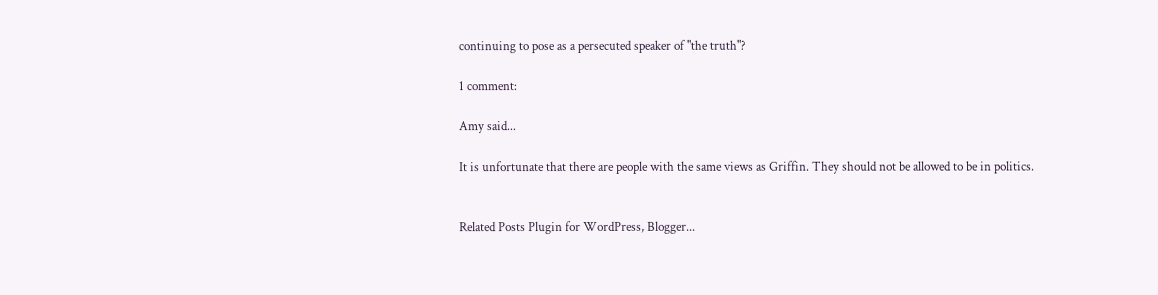continuing to pose as a persecuted speaker of "the truth"?

1 comment:

Amy said...

It is unfortunate that there are people with the same views as Griffin. They should not be allowed to be in politics.


Related Posts Plugin for WordPress, Blogger...